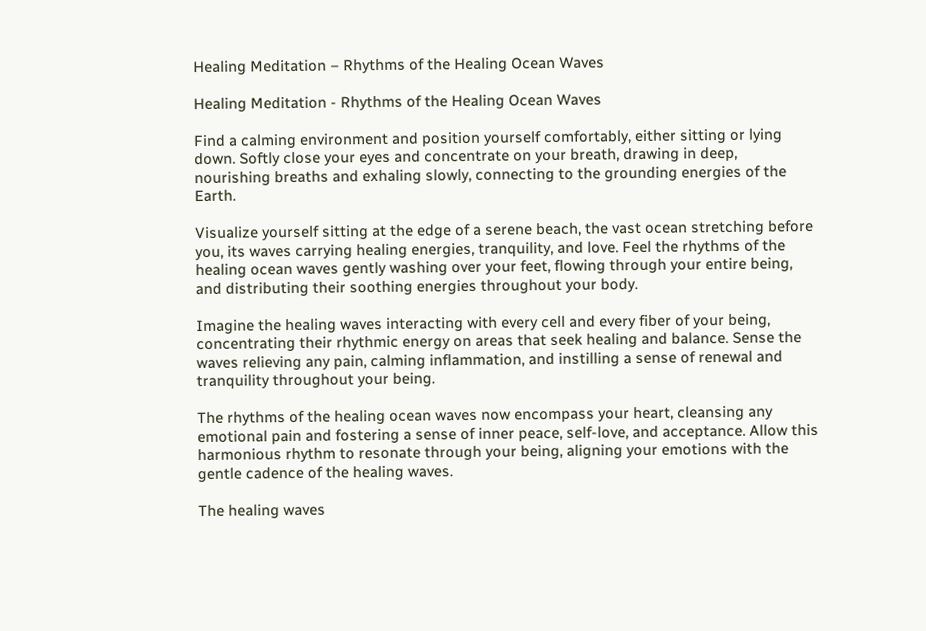Healing Meditation – Rhythms of the Healing Ocean Waves

Healing Meditation - Rhythms of the Healing Ocean Waves

Find a calming environment and position yourself comfortably, either sitting or lying down. Softly close your eyes and concentrate on your breath, drawing in deep, nourishing breaths and exhaling slowly, connecting to the grounding energies of the Earth.

Visualize yourself sitting at the edge of a serene beach, the vast ocean stretching before you, its waves carrying healing energies, tranquility, and love. Feel the rhythms of the healing ocean waves gently washing over your feet, flowing through your entire being, and distributing their soothing energies throughout your body.

Imagine the healing waves interacting with every cell and every fiber of your being, concentrating their rhythmic energy on areas that seek healing and balance. Sense the waves relieving any pain, calming inflammation, and instilling a sense of renewal and tranquility throughout your being.

The rhythms of the healing ocean waves now encompass your heart, cleansing any emotional pain and fostering a sense of inner peace, self-love, and acceptance. Allow this harmonious rhythm to resonate through your being, aligning your emotions with the gentle cadence of the healing waves.

The healing waves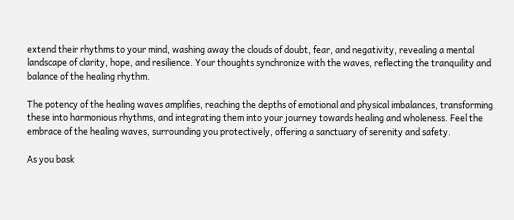extend their rhythms to your mind, washing away the clouds of doubt, fear, and negativity, revealing a mental landscape of clarity, hope, and resilience. Your thoughts synchronize with the waves, reflecting the tranquility and balance of the healing rhythm.

The potency of the healing waves amplifies, reaching the depths of emotional and physical imbalances, transforming these into harmonious rhythms, and integrating them into your journey towards healing and wholeness. Feel the embrace of the healing waves, surrounding you protectively, offering a sanctuary of serenity and safety.

As you bask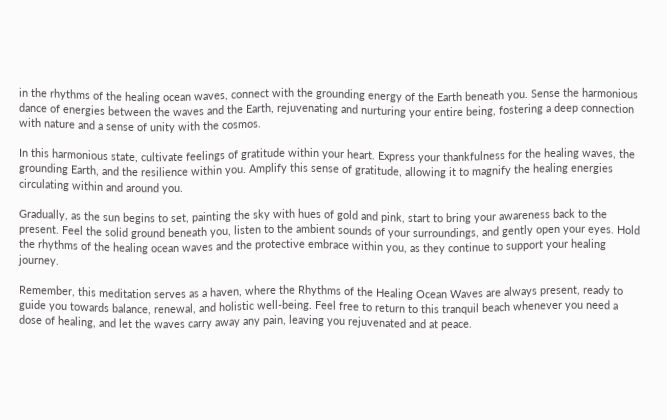in the rhythms of the healing ocean waves, connect with the grounding energy of the Earth beneath you. Sense the harmonious dance of energies between the waves and the Earth, rejuvenating and nurturing your entire being, fostering a deep connection with nature and a sense of unity with the cosmos.

In this harmonious state, cultivate feelings of gratitude within your heart. Express your thankfulness for the healing waves, the grounding Earth, and the resilience within you. Amplify this sense of gratitude, allowing it to magnify the healing energies circulating within and around you.

Gradually, as the sun begins to set, painting the sky with hues of gold and pink, start to bring your awareness back to the present. Feel the solid ground beneath you, listen to the ambient sounds of your surroundings, and gently open your eyes. Hold the rhythms of the healing ocean waves and the protective embrace within you, as they continue to support your healing journey.

Remember, this meditation serves as a haven, where the Rhythms of the Healing Ocean Waves are always present, ready to guide you towards balance, renewal, and holistic well-being. Feel free to return to this tranquil beach whenever you need a dose of healing, and let the waves carry away any pain, leaving you rejuvenated and at peace.